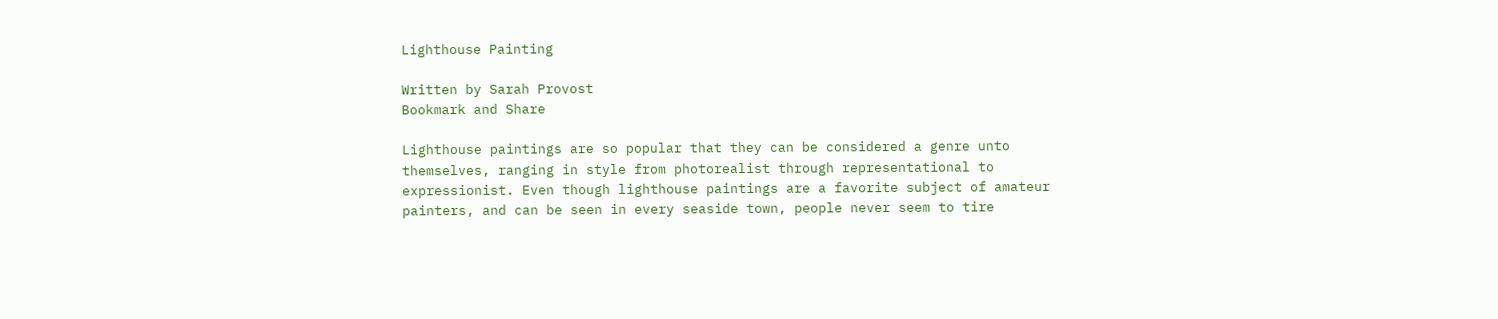Lighthouse Painting

Written by Sarah Provost
Bookmark and Share

Lighthouse paintings are so popular that they can be considered a genre unto themselves, ranging in style from photorealist through representational to expressionist. Even though lighthouse paintings are a favorite subject of amateur painters, and can be seen in every seaside town, people never seem to tire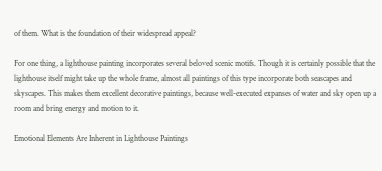of them. What is the foundation of their widespread appeal?

For one thing, a lighthouse painting incorporates several beloved scenic motifs. Though it is certainly possible that the lighthouse itself might take up the whole frame, almost all paintings of this type incorporate both seascapes and skyscapes. This makes them excellent decorative paintings, because well-executed expanses of water and sky open up a room and bring energy and motion to it.

Emotional Elements Are Inherent in Lighthouse Paintings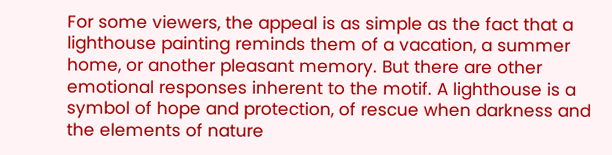For some viewers, the appeal is as simple as the fact that a lighthouse painting reminds them of a vacation, a summer home, or another pleasant memory. But there are other emotional responses inherent to the motif. A lighthouse is a symbol of hope and protection, of rescue when darkness and the elements of nature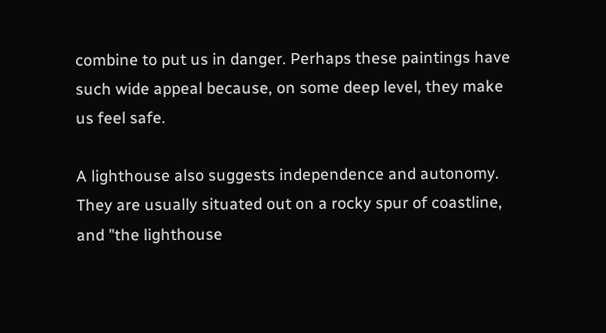combine to put us in danger. Perhaps these paintings have such wide appeal because, on some deep level, they make us feel safe.

A lighthouse also suggests independence and autonomy. They are usually situated out on a rocky spur of coastline, and "the lighthouse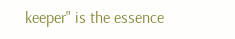keeper" is the essence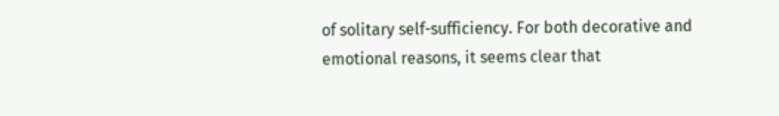of solitary self-sufficiency. For both decorative and emotional reasons, it seems clear that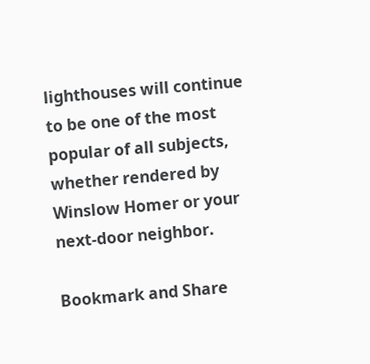lighthouses will continue to be one of the most popular of all subjects, whether rendered by Winslow Homer or your next-door neighbor.

Bookmark and Share